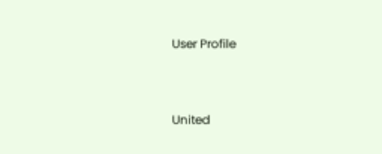User Profile



United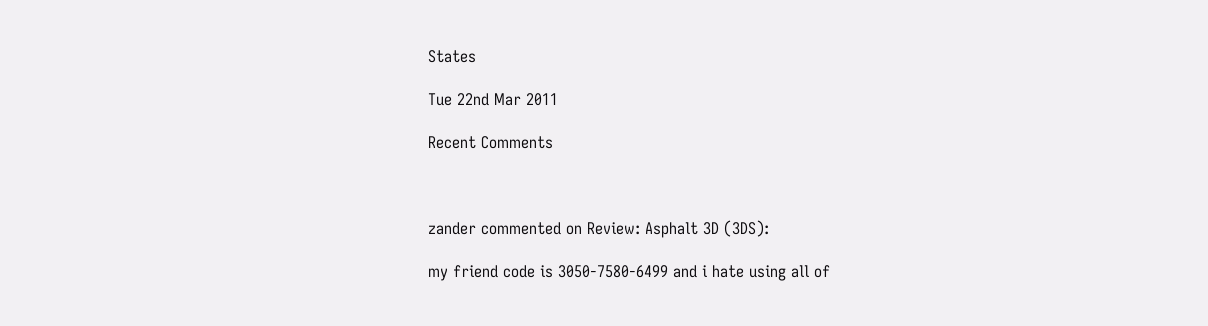States

Tue 22nd Mar 2011

Recent Comments



zander commented on Review: Asphalt 3D (3DS):

my friend code is 3050-7580-6499 and i hate using all of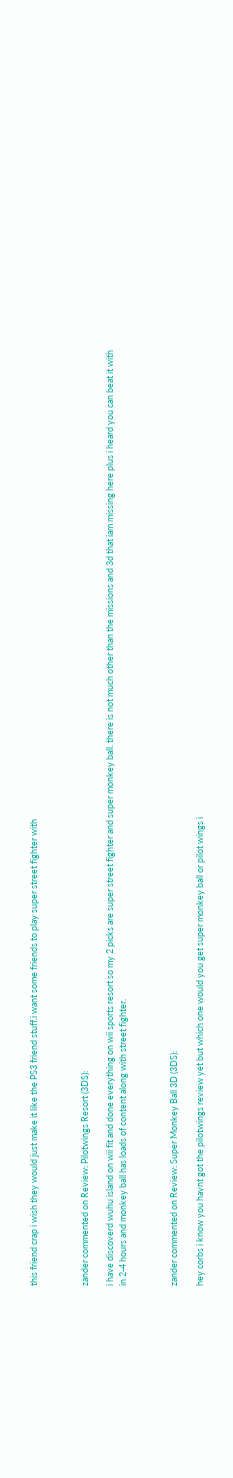this friend crap i wish they would just make it like the PS3 friend stuff.i want some friends to play super street fighter with



zander commented on Review: Pilotwings Resort (3DS):

i have discoverd wuhu island on wii fit and done everything on wii sports resort so my 2 picks are super street fighter and super monkey ball. there is not much other than the missions and 3d that iam missing here plus i heard you can beat it with in 2-4 hours and monkey ball has loads of content along with street fighter.



zander commented on Review: Super Monkey Ball 3D (3DS):

hey corbs i know you havnt got the pilotwings review yet but which one would you get super monkey ball or pilot wings i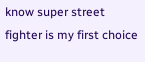know super street fighter is my first choice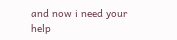and now i need your help